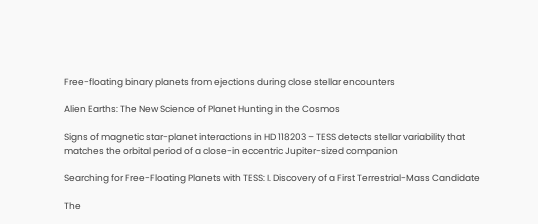Free-floating binary planets from ejections during close stellar encounters

Alien Earths: The New Science of Planet Hunting in the Cosmos

Signs of magnetic star-planet interactions in HD 118203 – TESS detects stellar variability that matches the orbital period of a close-in eccentric Jupiter-sized companion

Searching for Free-Floating Planets with TESS: I. Discovery of a First Terrestrial-Mass Candidate

The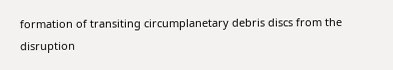formation of transiting circumplanetary debris discs from the disruption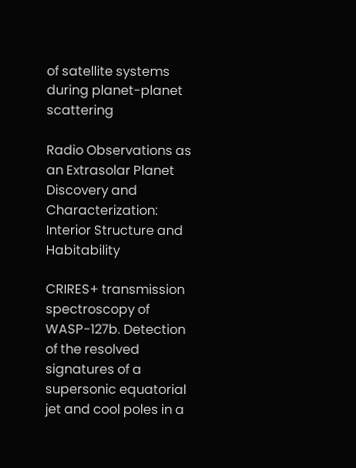of satellite systems during planet-planet scattering

Radio Observations as an Extrasolar Planet Discovery and Characterization: Interior Structure and Habitability

CRIRES+ transmission spectroscopy of WASP-127b. Detection of the resolved signatures of a supersonic equatorial jet and cool poles in a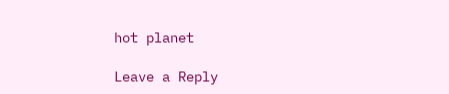hot planet

Leave a Reply